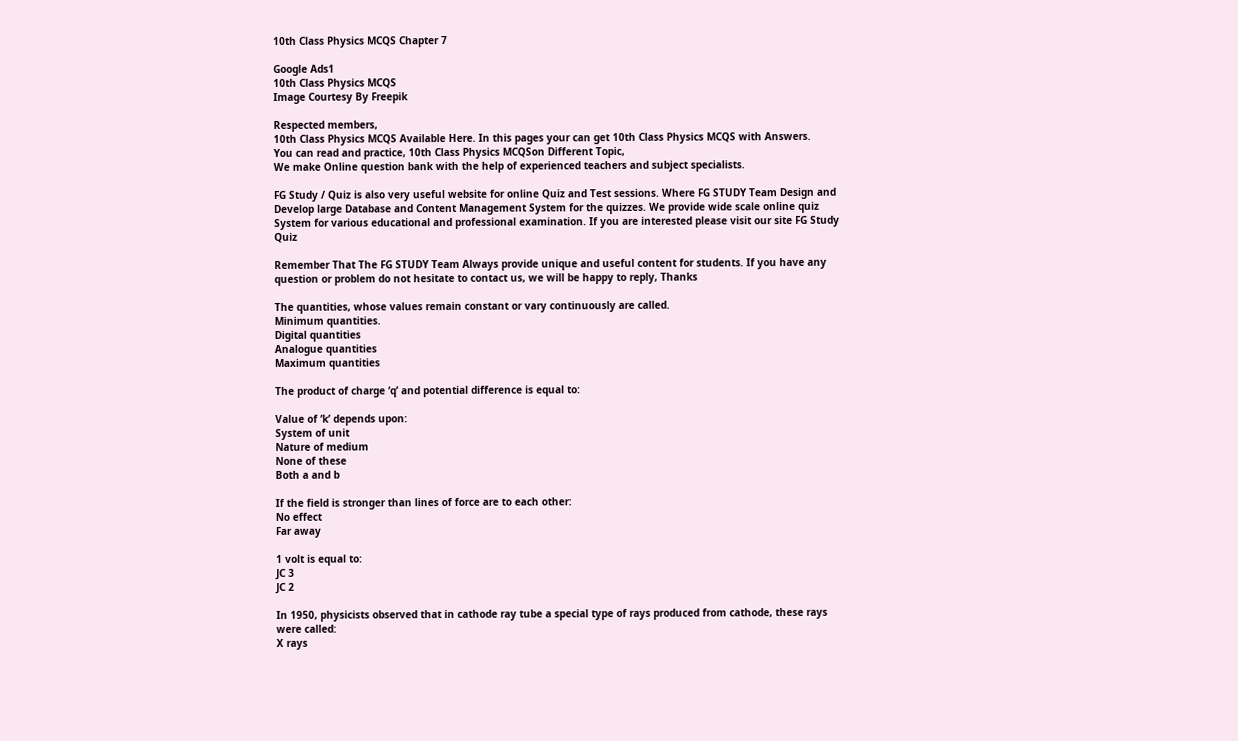10th Class Physics MCQS Chapter 7

Google Ads1
10th Class Physics MCQS
Image Courtesy By Freepik

Respected members,
10th Class Physics MCQS Available Here. In this pages your can get 10th Class Physics MCQS with Answers.
You can read and practice, 10th Class Physics MCQSon Different Topic,
We make Online question bank with the help of experienced teachers and subject specialists.

FG Study / Quiz is also very useful website for online Quiz and Test sessions. Where FG STUDY Team Design and Develop large Database and Content Management System for the quizzes. We provide wide scale online quiz System for various educational and professional examination. If you are interested please visit our site FG Study Quiz

Remember That The FG STUDY Team Always provide unique and useful content for students. If you have any question or problem do not hesitate to contact us, we will be happy to reply, Thanks

The quantities, whose values remain constant or vary continuously are called.
Minimum quantities.
Digital quantities
Analogue quantities
Maximum quantities

The product of charge ‘q’ and potential difference is equal to:

Value of ‘k’ depends upon:
System of unit
Nature of medium
None of these
Both a and b

If the field is stronger than lines of force are to each other:
No effect
Far away

1 volt is equal to:
JC 3
JC 2

In 1950, physicists observed that in cathode ray tube a special type of rays produced from cathode, these rays were called:
X rays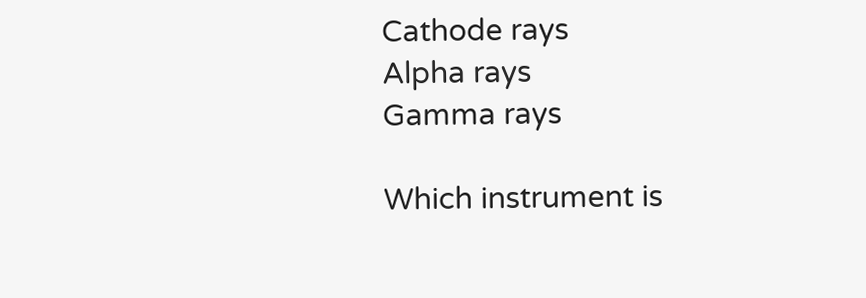Cathode rays
Alpha rays
Gamma rays

Which instrument is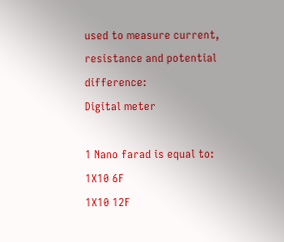used to measure current, resistance and potential difference:
Digital meter

1 Nano farad is equal to:
1X10 6F
1X10 12F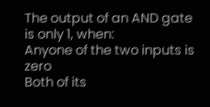The output of an AND gate is only 1, when:
Anyone of the two inputs is zero
Both of its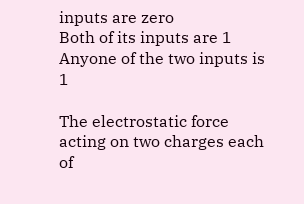inputs are zero
Both of its inputs are 1
Anyone of the two inputs is 1

The electrostatic force acting on two charges each of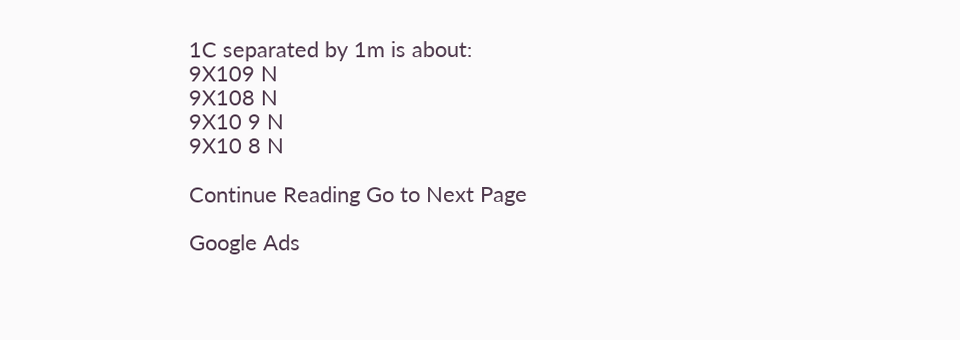1C separated by 1m is about:
9X109 N
9X108 N
9X10 9 N
9X10 8 N

Continue Reading Go to Next Page

Google Ads